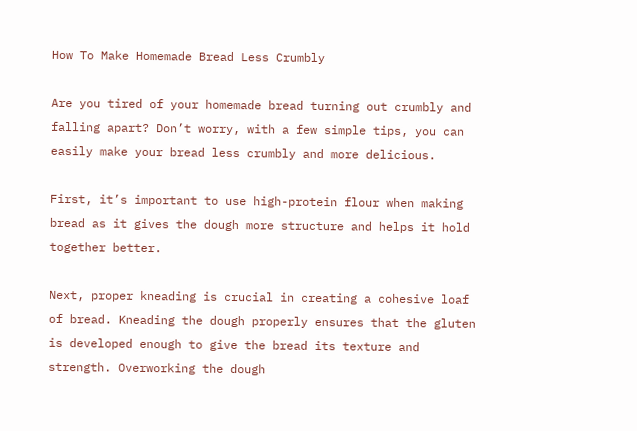How To Make Homemade Bread Less Crumbly

Are you tired of your homemade bread turning out crumbly and falling apart? Don’t worry, with a few simple tips, you can easily make your bread less crumbly and more delicious.

First, it’s important to use high-protein flour when making bread as it gives the dough more structure and helps it hold together better.

Next, proper kneading is crucial in creating a cohesive loaf of bread. Kneading the dough properly ensures that the gluten is developed enough to give the bread its texture and strength. Overworking the dough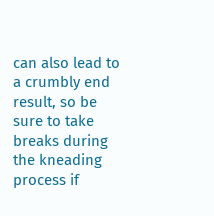can also lead to a crumbly end result, so be sure to take breaks during the kneading process if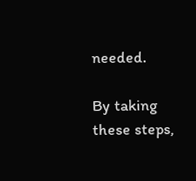needed.

By taking these steps,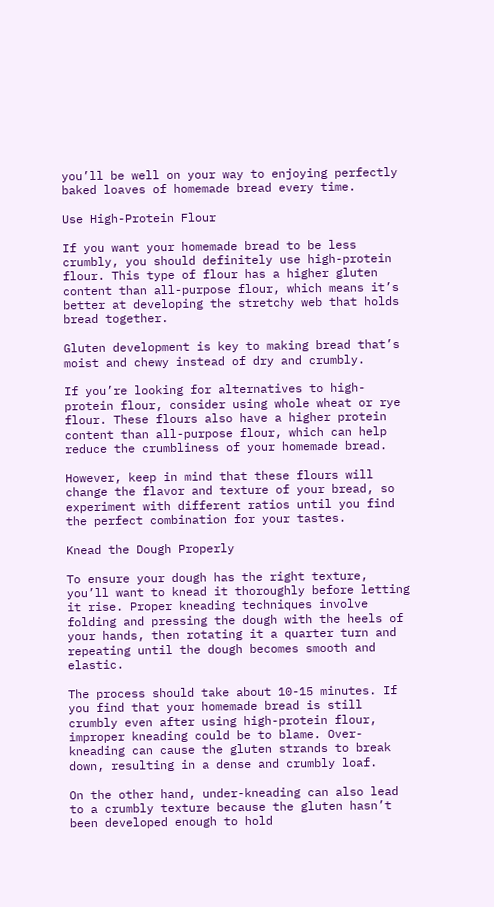you’ll be well on your way to enjoying perfectly baked loaves of homemade bread every time.

Use High-Protein Flour

If you want your homemade bread to be less crumbly, you should definitely use high-protein flour. This type of flour has a higher gluten content than all-purpose flour, which means it’s better at developing the stretchy web that holds bread together.

Gluten development is key to making bread that’s moist and chewy instead of dry and crumbly.

If you’re looking for alternatives to high-protein flour, consider using whole wheat or rye flour. These flours also have a higher protein content than all-purpose flour, which can help reduce the crumbliness of your homemade bread.

However, keep in mind that these flours will change the flavor and texture of your bread, so experiment with different ratios until you find the perfect combination for your tastes.

Knead the Dough Properly

To ensure your dough has the right texture, you’ll want to knead it thoroughly before letting it rise. Proper kneading techniques involve folding and pressing the dough with the heels of your hands, then rotating it a quarter turn and repeating until the dough becomes smooth and elastic.

The process should take about 10-15 minutes. If you find that your homemade bread is still crumbly even after using high-protein flour, improper kneading could be to blame. Over-kneading can cause the gluten strands to break down, resulting in a dense and crumbly loaf.

On the other hand, under-kneading can also lead to a crumbly texture because the gluten hasn’t been developed enough to hold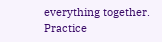everything together. Practice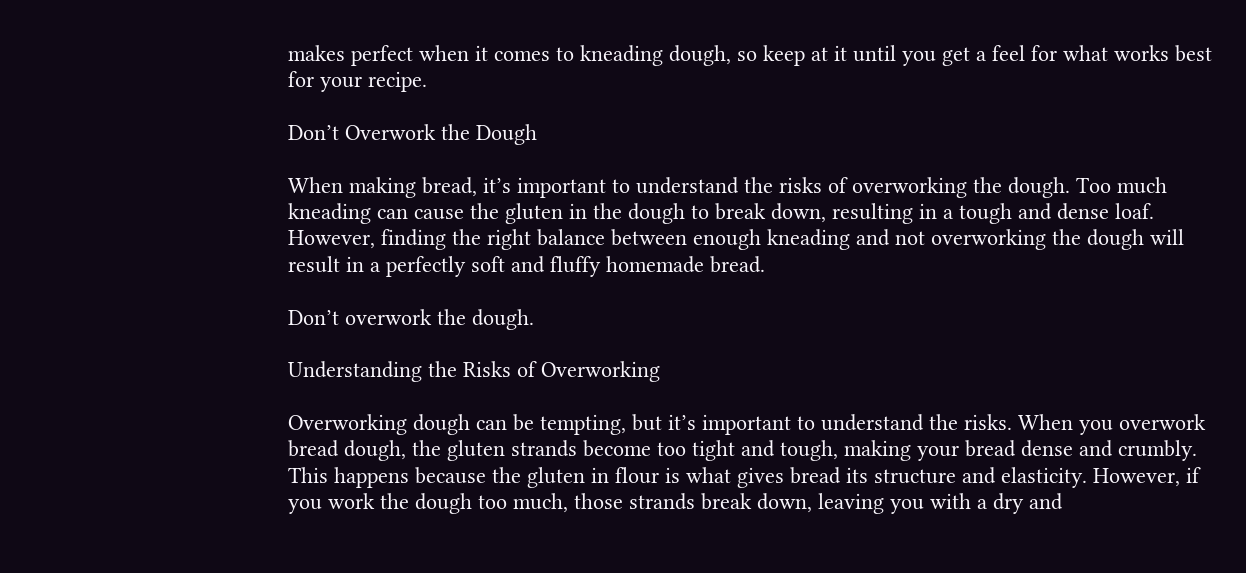makes perfect when it comes to kneading dough, so keep at it until you get a feel for what works best for your recipe.

Don’t Overwork the Dough

When making bread, it’s important to understand the risks of overworking the dough. Too much kneading can cause the gluten in the dough to break down, resulting in a tough and dense loaf. However, finding the right balance between enough kneading and not overworking the dough will result in a perfectly soft and fluffy homemade bread.

Don’t overwork the dough.

Understanding the Risks of Overworking

Overworking dough can be tempting, but it’s important to understand the risks. When you overwork bread dough, the gluten strands become too tight and tough, making your bread dense and crumbly. This happens because the gluten in flour is what gives bread its structure and elasticity. However, if you work the dough too much, those strands break down, leaving you with a dry and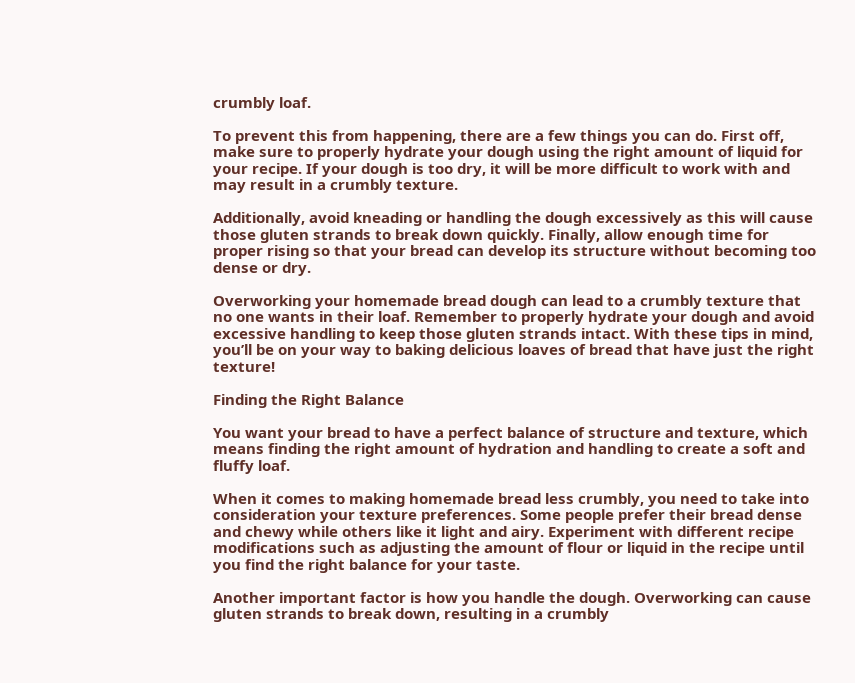crumbly loaf.

To prevent this from happening, there are a few things you can do. First off, make sure to properly hydrate your dough using the right amount of liquid for your recipe. If your dough is too dry, it will be more difficult to work with and may result in a crumbly texture.

Additionally, avoid kneading or handling the dough excessively as this will cause those gluten strands to break down quickly. Finally, allow enough time for proper rising so that your bread can develop its structure without becoming too dense or dry.

Overworking your homemade bread dough can lead to a crumbly texture that no one wants in their loaf. Remember to properly hydrate your dough and avoid excessive handling to keep those gluten strands intact. With these tips in mind, you’ll be on your way to baking delicious loaves of bread that have just the right texture!

Finding the Right Balance

You want your bread to have a perfect balance of structure and texture, which means finding the right amount of hydration and handling to create a soft and fluffy loaf.

When it comes to making homemade bread less crumbly, you need to take into consideration your texture preferences. Some people prefer their bread dense and chewy while others like it light and airy. Experiment with different recipe modifications such as adjusting the amount of flour or liquid in the recipe until you find the right balance for your taste.

Another important factor is how you handle the dough. Overworking can cause gluten strands to break down, resulting in a crumbly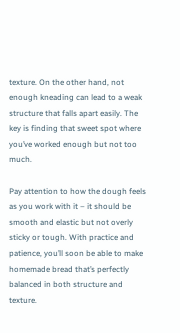texture. On the other hand, not enough kneading can lead to a weak structure that falls apart easily. The key is finding that sweet spot where you’ve worked enough but not too much.

Pay attention to how the dough feels as you work with it – it should be smooth and elastic but not overly sticky or tough. With practice and patience, you’ll soon be able to make homemade bread that’s perfectly balanced in both structure and texture.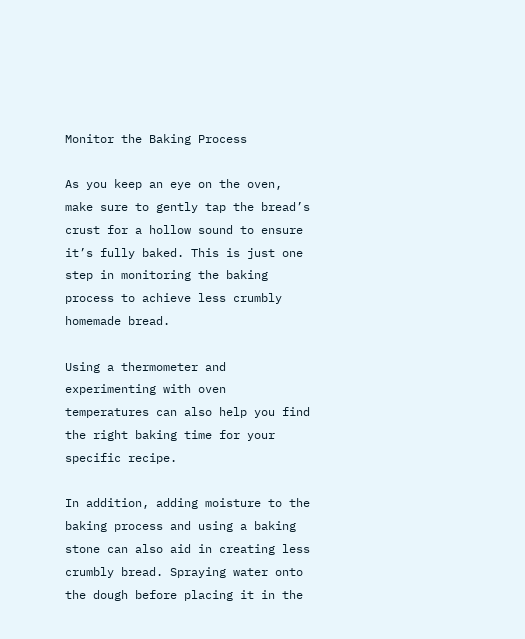Monitor the Baking Process

As you keep an eye on the oven, make sure to gently tap the bread’s crust for a hollow sound to ensure it’s fully baked. This is just one step in monitoring the baking process to achieve less crumbly homemade bread.

Using a thermometer and experimenting with oven temperatures can also help you find the right baking time for your specific recipe.

In addition, adding moisture to the baking process and using a baking stone can also aid in creating less crumbly bread. Spraying water onto the dough before placing it in the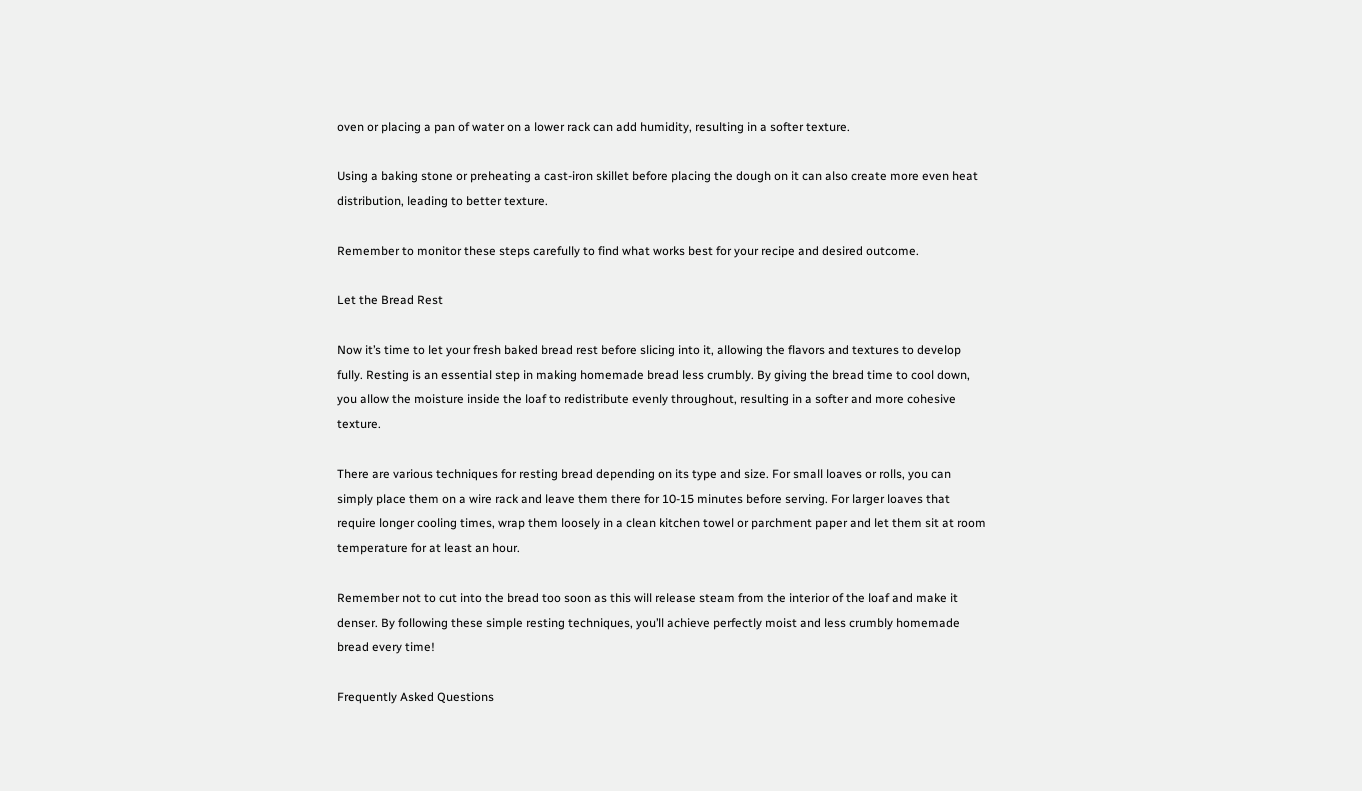oven or placing a pan of water on a lower rack can add humidity, resulting in a softer texture.

Using a baking stone or preheating a cast-iron skillet before placing the dough on it can also create more even heat distribution, leading to better texture.

Remember to monitor these steps carefully to find what works best for your recipe and desired outcome.

Let the Bread Rest

Now it’s time to let your fresh baked bread rest before slicing into it, allowing the flavors and textures to develop fully. Resting is an essential step in making homemade bread less crumbly. By giving the bread time to cool down, you allow the moisture inside the loaf to redistribute evenly throughout, resulting in a softer and more cohesive texture.

There are various techniques for resting bread depending on its type and size. For small loaves or rolls, you can simply place them on a wire rack and leave them there for 10-15 minutes before serving. For larger loaves that require longer cooling times, wrap them loosely in a clean kitchen towel or parchment paper and let them sit at room temperature for at least an hour.

Remember not to cut into the bread too soon as this will release steam from the interior of the loaf and make it denser. By following these simple resting techniques, you’ll achieve perfectly moist and less crumbly homemade bread every time!

Frequently Asked Questions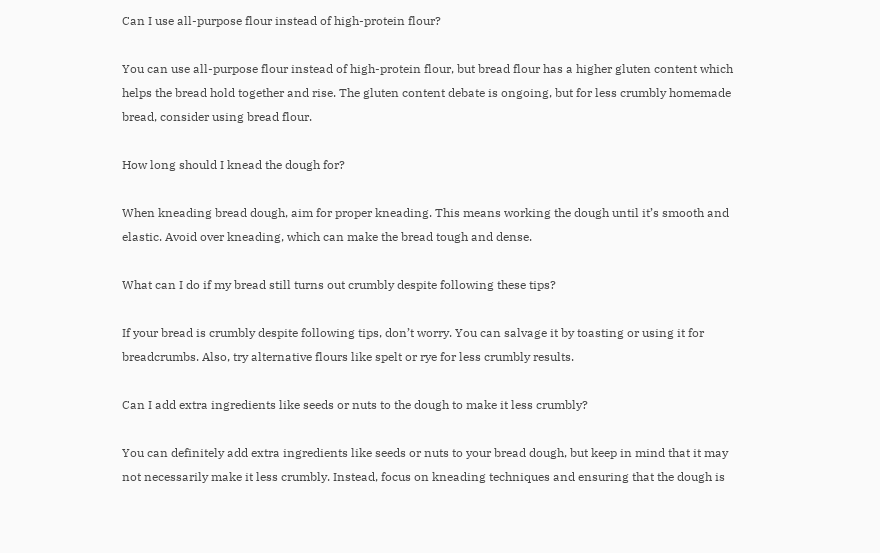Can I use all-purpose flour instead of high-protein flour?

You can use all-purpose flour instead of high-protein flour, but bread flour has a higher gluten content which helps the bread hold together and rise. The gluten content debate is ongoing, but for less crumbly homemade bread, consider using bread flour.

How long should I knead the dough for?

When kneading bread dough, aim for proper kneading. This means working the dough until it’s smooth and elastic. Avoid over kneading, which can make the bread tough and dense.

What can I do if my bread still turns out crumbly despite following these tips?

If your bread is crumbly despite following tips, don’t worry. You can salvage it by toasting or using it for breadcrumbs. Also, try alternative flours like spelt or rye for less crumbly results.

Can I add extra ingredients like seeds or nuts to the dough to make it less crumbly?

You can definitely add extra ingredients like seeds or nuts to your bread dough, but keep in mind that it may not necessarily make it less crumbly. Instead, focus on kneading techniques and ensuring that the dough is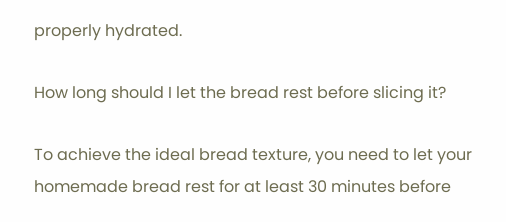properly hydrated.

How long should I let the bread rest before slicing it?

To achieve the ideal bread texture, you need to let your homemade bread rest for at least 30 minutes before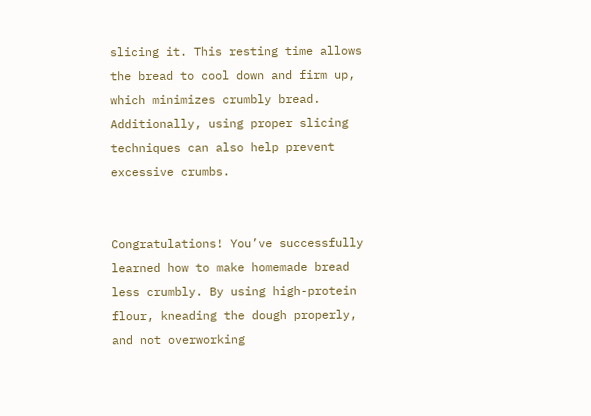slicing it. This resting time allows the bread to cool down and firm up, which minimizes crumbly bread. Additionally, using proper slicing techniques can also help prevent excessive crumbs.


Congratulations! You’ve successfully learned how to make homemade bread less crumbly. By using high-protein flour, kneading the dough properly, and not overworking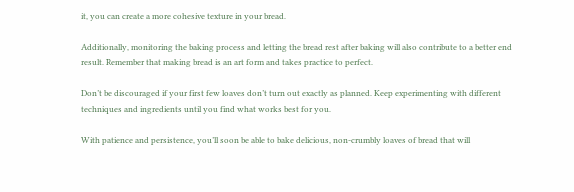it, you can create a more cohesive texture in your bread.

Additionally, monitoring the baking process and letting the bread rest after baking will also contribute to a better end result. Remember that making bread is an art form and takes practice to perfect.

Don’t be discouraged if your first few loaves don’t turn out exactly as planned. Keep experimenting with different techniques and ingredients until you find what works best for you.

With patience and persistence, you’ll soon be able to bake delicious, non-crumbly loaves of bread that will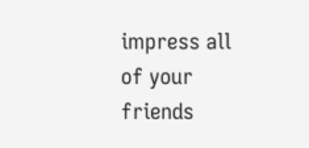impress all of your friends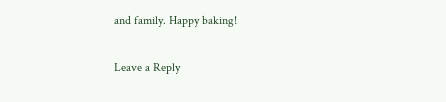and family. Happy baking!

Leave a Reply